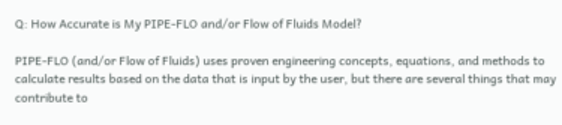Q: How Accurate is My PIPE-FLO and/or Flow of Fluids Model?

PIPE-FLO (and/or Flow of Fluids) uses proven engineering concepts, equations, and methods to calculate results based on the data that is input by the user, but there are several things that may contribute to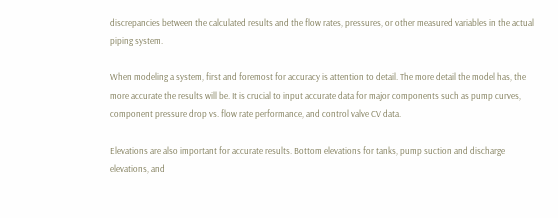discrepancies between the calculated results and the flow rates, pressures, or other measured variables in the actual piping system.

When modeling a system, first and foremost for accuracy is attention to detail. The more detail the model has, the more accurate the results will be. It is crucial to input accurate data for major components such as pump curves, component pressure drop vs. flow rate performance, and control valve CV data.

Elevations are also important for accurate results. Bottom elevations for tanks, pump suction and discharge elevations, and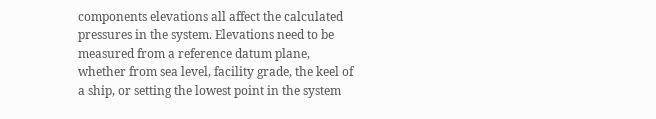components elevations all affect the calculated pressures in the system. Elevations need to be measured from a reference datum plane, whether from sea level, facility grade, the keel of a ship, or setting the lowest point in the system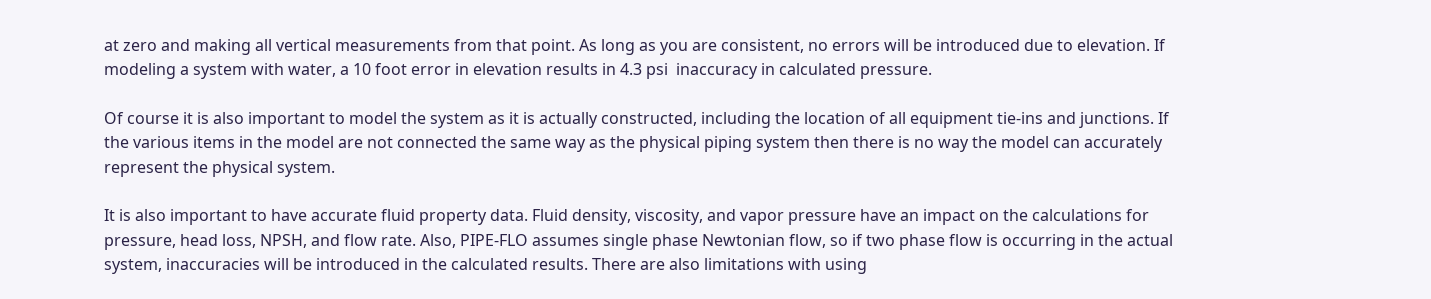at zero and making all vertical measurements from that point. As long as you are consistent, no errors will be introduced due to elevation. If modeling a system with water, a 10 foot error in elevation results in 4.3 psi  inaccuracy in calculated pressure.

Of course it is also important to model the system as it is actually constructed, including the location of all equipment tie-ins and junctions. If the various items in the model are not connected the same way as the physical piping system then there is no way the model can accurately represent the physical system.

It is also important to have accurate fluid property data. Fluid density, viscosity, and vapor pressure have an impact on the calculations for pressure, head loss, NPSH, and flow rate. Also, PIPE-FLO assumes single phase Newtonian flow, so if two phase flow is occurring in the actual system, inaccuracies will be introduced in the calculated results. There are also limitations with using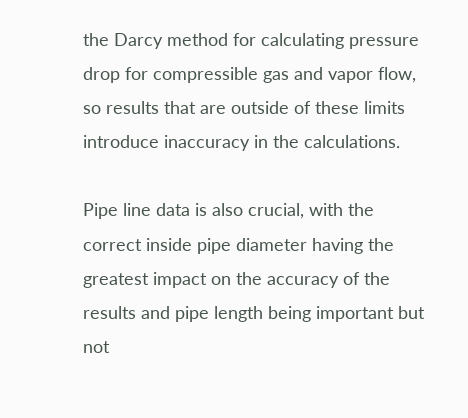the Darcy method for calculating pressure drop for compressible gas and vapor flow, so results that are outside of these limits introduce inaccuracy in the calculations.

Pipe line data is also crucial, with the correct inside pipe diameter having the greatest impact on the accuracy of the results and pipe length being important but not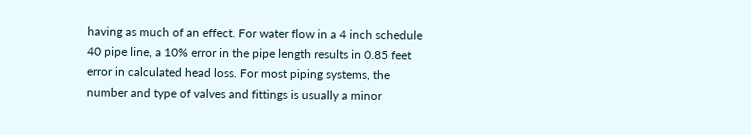having as much of an effect. For water flow in a 4 inch schedule 40 pipe line, a 10% error in the pipe length results in 0.85 feet error in calculated head loss. For most piping systems, the number and type of valves and fittings is usually a minor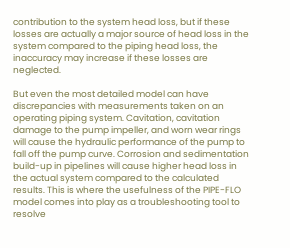contribution to the system head loss, but if these losses are actually a major source of head loss in the system compared to the piping head loss, the inaccuracy may increase if these losses are neglected.

But even the most detailed model can have discrepancies with measurements taken on an operating piping system. Cavitation, cavitation damage to the pump impeller, and worn wear rings will cause the hydraulic performance of the pump to fall off the pump curve. Corrosion and sedimentation build-up in pipelines will cause higher head loss in the actual system compared to the calculated results. This is where the usefulness of the PIPE-FLO model comes into play as a troubleshooting tool to resolve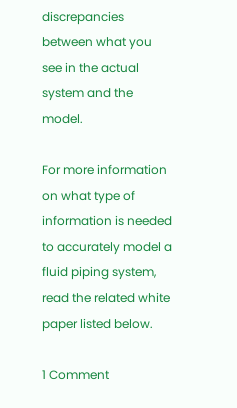discrepancies between what you see in the actual system and the model.

For more information on what type of information is needed to accurately model a fluid piping system, read the related white paper listed below.

1 Comment